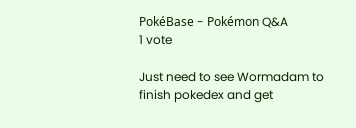PokéBase - Pokémon Q&A
1 vote

Just need to see Wormadam to finish pokedex and get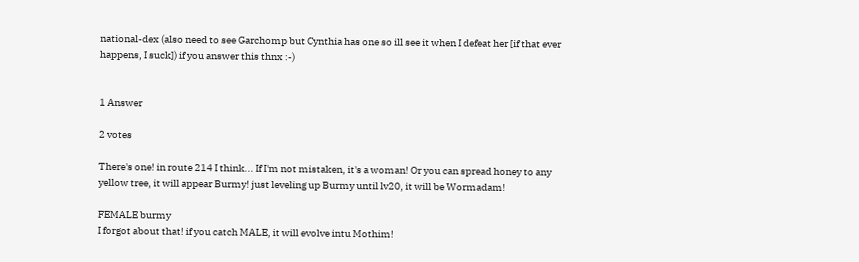national-dex (also need to see Garchomp but Cynthia has one so ill see it when I defeat her [if that ever happens, I suck]) if you answer this thnx :-)


1 Answer

2 votes

There's one! in route 214 I think... If I'm not mistaken, it's a woman! Or you can spread honey to any yellow tree, it will appear Burmy! just leveling up Burmy until lv20, it will be Wormadam!

FEMALE burmy
I forgot about that! if you catch MALE, it will evolve intu Mothim!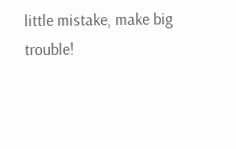little mistake, make big trouble!